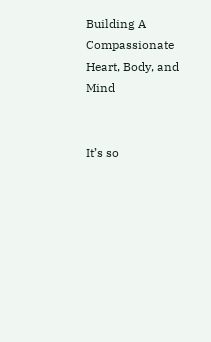Building A Compassionate Heart, Body, and Mind


It’s so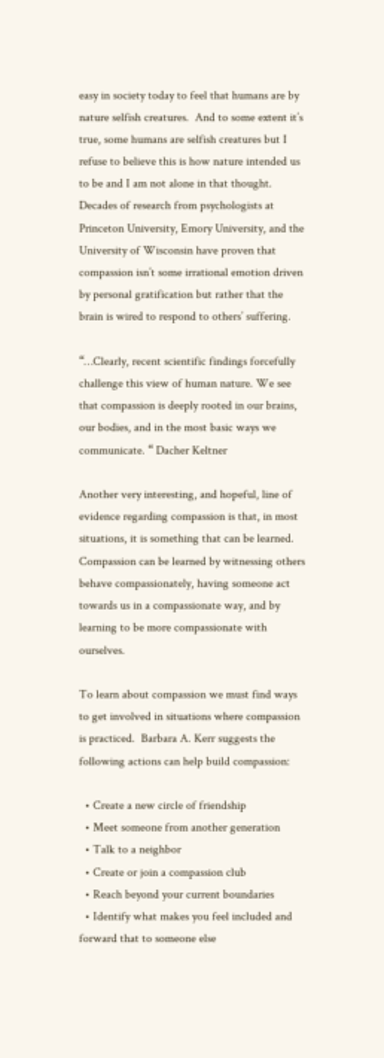easy in society today to feel that humans are by nature selfish creatures.  And to some extent it’s true, some humans are selfish creatures but I refuse to believe this is how nature intended us to be and I am not alone in that thought.  Decades of research from psychologists at Princeton University, Emory University, and the University of Wisconsin have proven that compassion isn’t some irrational emotion driven by personal gratification but rather that the brain is wired to respond to others’ suffering.

“…Clearly, recent scientific findings forcefully challenge this view of human nature. We see that compassion is deeply rooted in our brains, our bodies, and in the most basic ways we communicate. “ Dacher Keltner

Another very interesting, and hopeful, line of evidence regarding compassion is that, in most situations, it is something that can be learned.  Compassion can be learned by witnessing others behave compassionately, having someone act towards us in a compassionate way, and by learning to be more compassionate with ourselves.

To learn about compassion we must find ways to get involved in situations where compassion is practiced.  Barbara A. Kerr suggests the following actions can help build compassion:

  • Create a new circle of friendship
  • Meet someone from another generation
  • Talk to a neighbor
  • Create or join a compassion club
  • Reach beyond your current boundaries
  • Identify what makes you feel included and forward that to someone else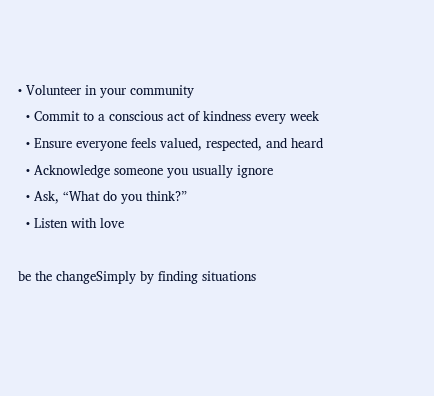• Volunteer in your community
  • Commit to a conscious act of kindness every week
  • Ensure everyone feels valued, respected, and heard
  • Acknowledge someone you usually ignore
  • Ask, “What do you think?”
  • Listen with love

be the changeSimply by finding situations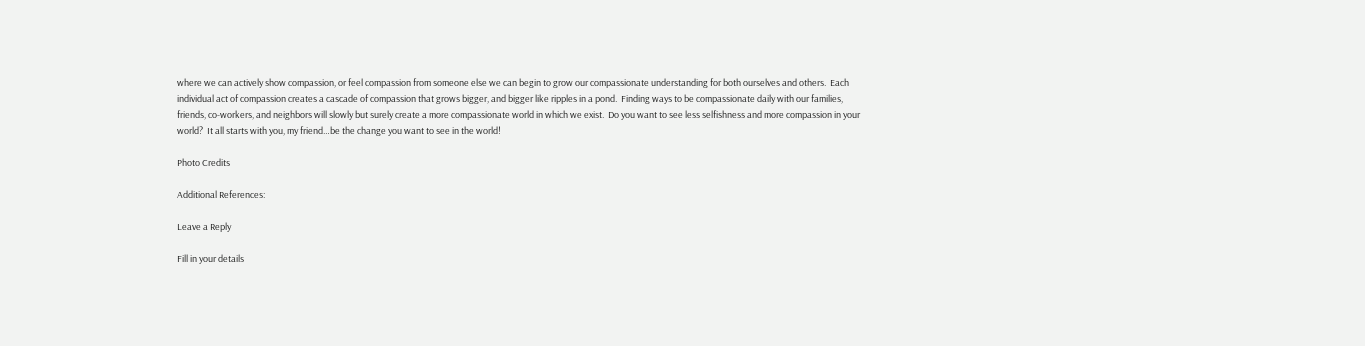where we can actively show compassion, or feel compassion from someone else we can begin to grow our compassionate understanding for both ourselves and others.  Each individual act of compassion creates a cascade of compassion that grows bigger, and bigger like ripples in a pond.  Finding ways to be compassionate daily with our families, friends, co-workers, and neighbors will slowly but surely create a more compassionate world in which we exist.  Do you want to see less selfishness and more compassion in your world?  It all starts with you, my friend…be the change you want to see in the world!

Photo Credits

Additional References:

Leave a Reply

Fill in your details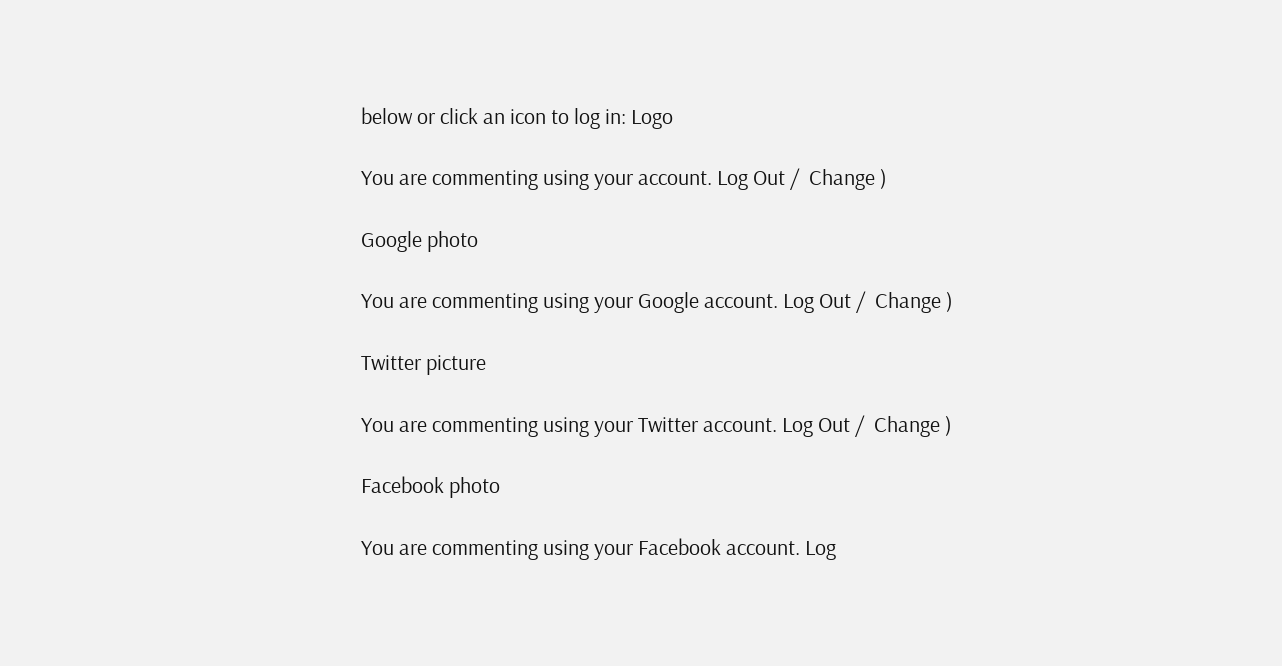below or click an icon to log in: Logo

You are commenting using your account. Log Out /  Change )

Google photo

You are commenting using your Google account. Log Out /  Change )

Twitter picture

You are commenting using your Twitter account. Log Out /  Change )

Facebook photo

You are commenting using your Facebook account. Log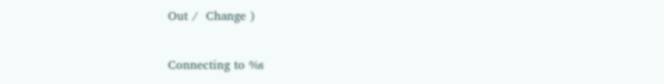Out /  Change )

Connecting to %s